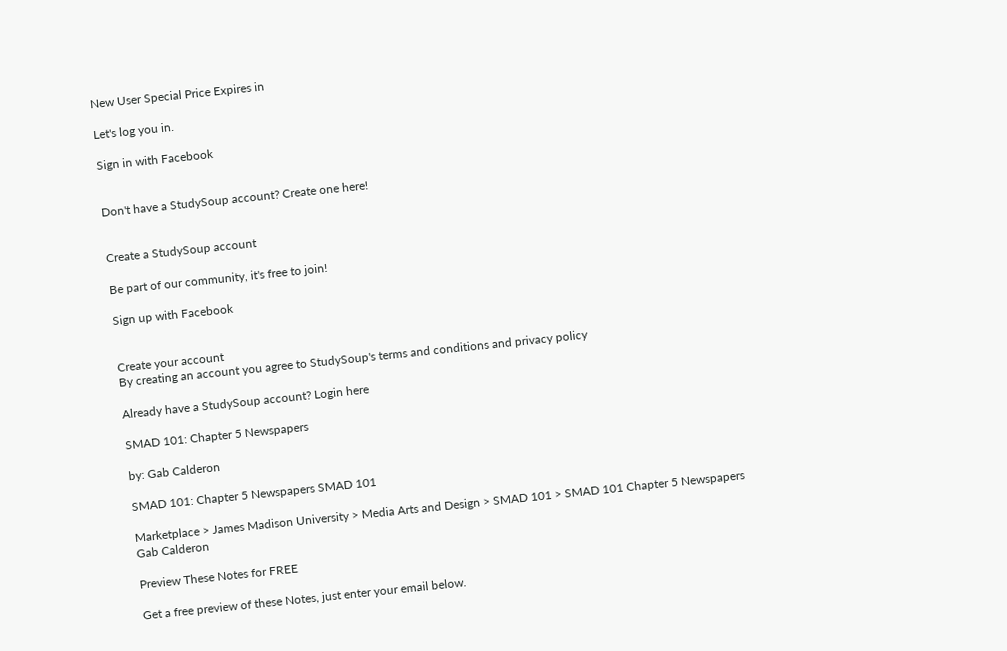New User Special Price Expires in

Let's log you in.

Sign in with Facebook


Don't have a StudySoup account? Create one here!


Create a StudySoup account

Be part of our community, it's free to join!

Sign up with Facebook


Create your account
By creating an account you agree to StudySoup's terms and conditions and privacy policy

Already have a StudySoup account? Login here

SMAD 101: Chapter 5 Newspapers

by: Gab Calderon

SMAD 101: Chapter 5 Newspapers SMAD 101

Marketplace > James Madison University > Media Arts and Design > SMAD 101 > SMAD 101 Chapter 5 Newspapers
Gab Calderon

Preview These Notes for FREE

Get a free preview of these Notes, just enter your email below.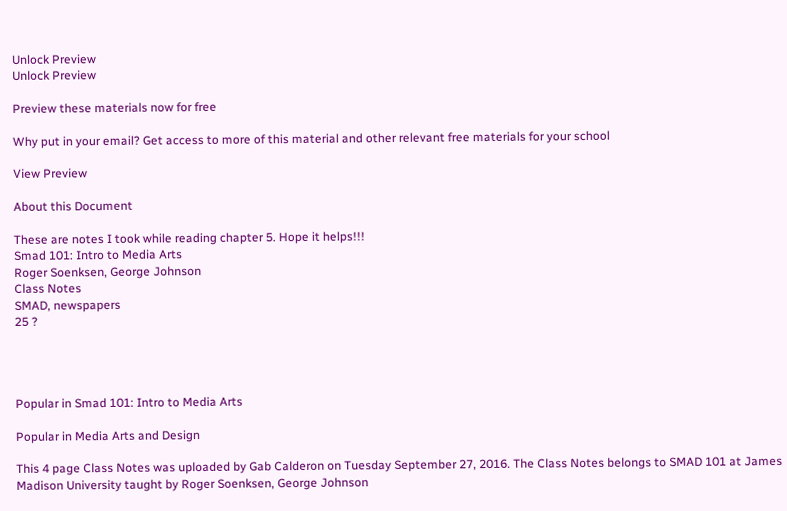Unlock Preview
Unlock Preview

Preview these materials now for free

Why put in your email? Get access to more of this material and other relevant free materials for your school

View Preview

About this Document

These are notes I took while reading chapter 5. Hope it helps!!!
Smad 101: Intro to Media Arts
Roger Soenksen, George Johnson
Class Notes
SMAD, newspapers
25 ?




Popular in Smad 101: Intro to Media Arts

Popular in Media Arts and Design

This 4 page Class Notes was uploaded by Gab Calderon on Tuesday September 27, 2016. The Class Notes belongs to SMAD 101 at James Madison University taught by Roger Soenksen, George Johnson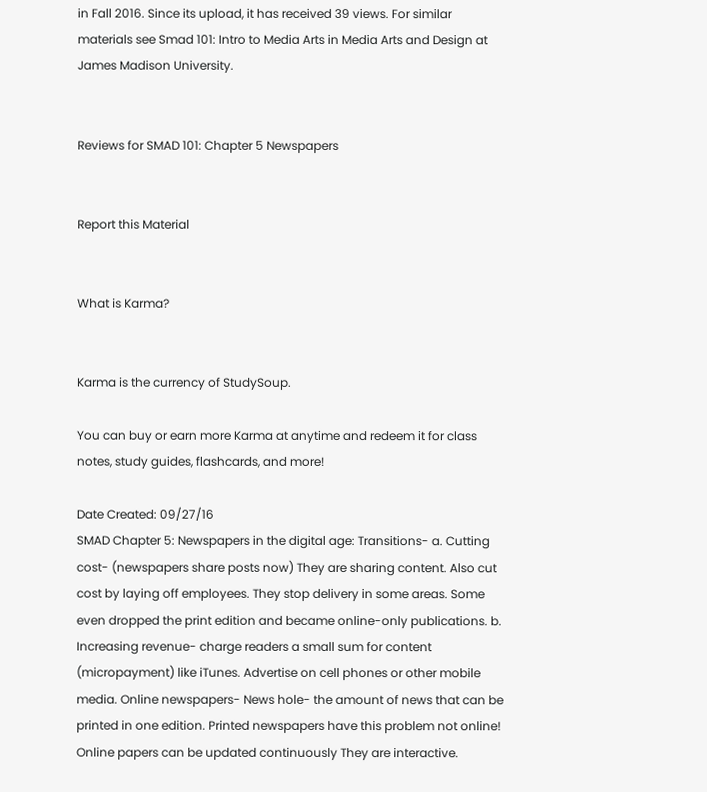in Fall 2016. Since its upload, it has received 39 views. For similar materials see Smad 101: Intro to Media Arts in Media Arts and Design at James Madison University.


Reviews for SMAD 101: Chapter 5 Newspapers


Report this Material


What is Karma?


Karma is the currency of StudySoup.

You can buy or earn more Karma at anytime and redeem it for class notes, study guides, flashcards, and more!

Date Created: 09/27/16
SMAD Chapter 5: Newspapers in the digital age: Transitions- a. Cutting cost- (newspapers share posts now) They are sharing content. Also cut cost by laying off employees. They stop delivery in some areas. Some even dropped the print edition and became online-only publications. b. Increasing revenue- charge readers a small sum for content (micropayment) like iTunes. Advertise on cell phones or other mobile media. Online newspapers- News hole- the amount of news that can be printed in one edition. Printed newspapers have this problem not online! Online papers can be updated continuously They are interactive.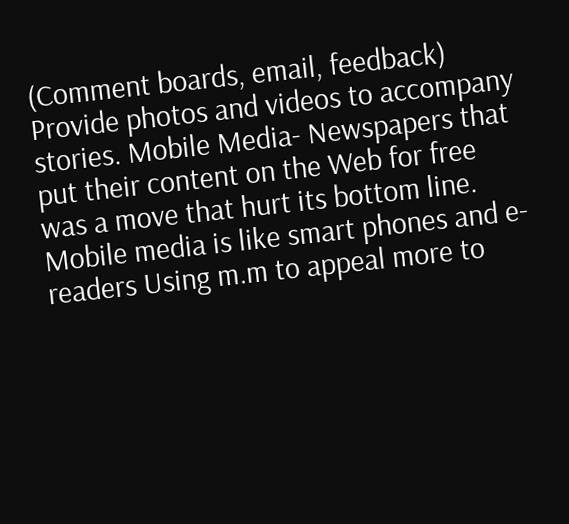(Comment boards, email, feedback) Provide photos and videos to accompany stories. Mobile Media- Newspapers that put their content on the Web for free was a move that hurt its bottom line. Mobile media is like smart phones and e-readers Using m.m to appeal more to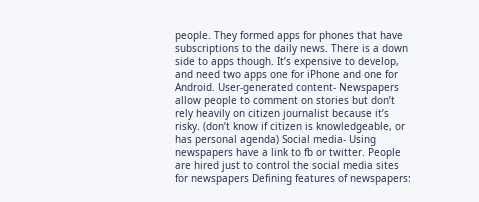people. They formed apps for phones that have subscriptions to the daily news. There is a down side to apps though. It’s expensive to develop, and need two apps one for iPhone and one for Android. User-generated content- Newspapers allow people to comment on stories but don’t rely heavily on citizen journalist because it’s risky. (don’t know if citizen is knowledgeable, or has personal agenda) Social media- Using newspapers have a link to fb or twitter. People are hired just to control the social media sites for newspapers Defining features of newspapers: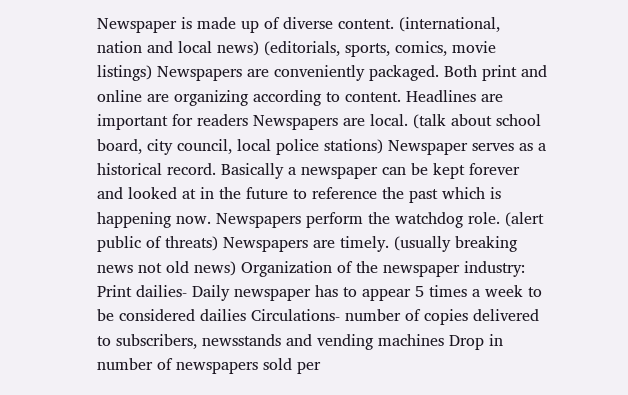Newspaper is made up of diverse content. (international, nation and local news) (editorials, sports, comics, movie listings) Newspapers are conveniently packaged. Both print and online are organizing according to content. Headlines are important for readers Newspapers are local. (talk about school board, city council, local police stations) Newspaper serves as a historical record. Basically a newspaper can be kept forever and looked at in the future to reference the past which is happening now. Newspapers perform the watchdog role. (alert public of threats) Newspapers are timely. (usually breaking news not old news) Organization of the newspaper industry: Print dailies- Daily newspaper has to appear 5 times a week to be considered dailies Circulations- number of copies delivered to subscribers, newsstands and vending machines Drop in number of newspapers sold per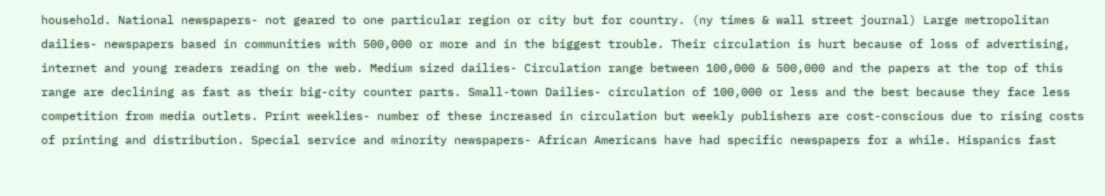household. National newspapers- not geared to one particular region or city but for country. (ny times & wall street journal) Large metropolitan dailies- newspapers based in communities with 500,000 or more and in the biggest trouble. Their circulation is hurt because of loss of advertising, internet and young readers reading on the web. Medium sized dailies- Circulation range between 100,000 & 500,000 and the papers at the top of this range are declining as fast as their big-city counter parts. Small-town Dailies- circulation of 100,000 or less and the best because they face less competition from media outlets. Print weeklies- number of these increased in circulation but weekly publishers are cost-conscious due to rising costs of printing and distribution. Special service and minority newspapers- African Americans have had specific newspapers for a while. Hispanics fast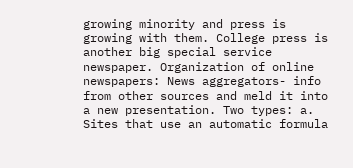growing minority and press is growing with them. College press is another big special service newspaper. Organization of online newspapers: News aggregators- info from other sources and meld it into a new presentation. Two types: a. Sites that use an automatic formula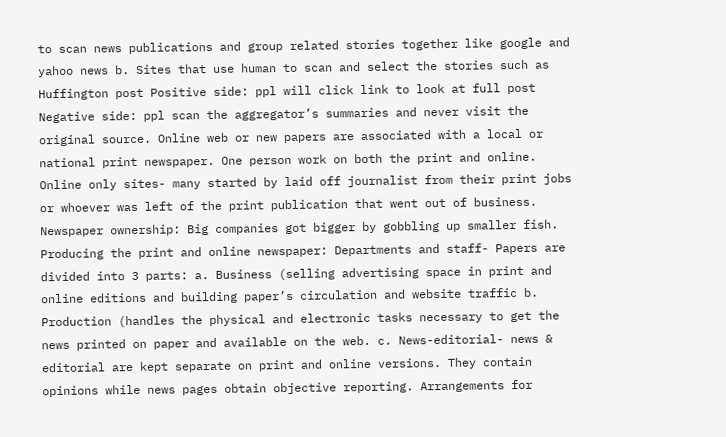to scan news publications and group related stories together like google and yahoo news b. Sites that use human to scan and select the stories such as Huffington post Positive side: ppl will click link to look at full post Negative side: ppl scan the aggregator’s summaries and never visit the original source. Online web or new papers are associated with a local or national print newspaper. One person work on both the print and online. Online only sites- many started by laid off journalist from their print jobs or whoever was left of the print publication that went out of business. Newspaper ownership: Big companies got bigger by gobbling up smaller fish. Producing the print and online newspaper: Departments and staff- Papers are divided into 3 parts: a. Business (selling advertising space in print and online editions and building paper’s circulation and website traffic b. Production (handles the physical and electronic tasks necessary to get the news printed on paper and available on the web. c. News-editorial- news & editorial are kept separate on print and online versions. They contain opinions while news pages obtain objective reporting. Arrangements for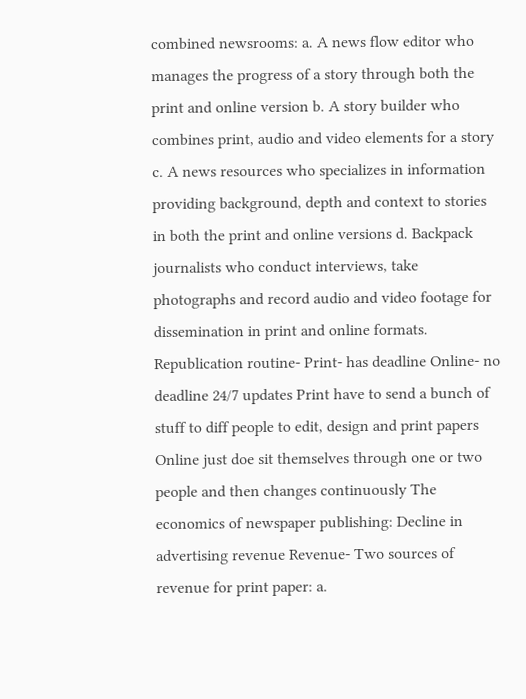combined newsrooms: a. A news flow editor who manages the progress of a story through both the print and online version b. A story builder who combines print, audio and video elements for a story c. A news resources who specializes in information providing background, depth and context to stories in both the print and online versions d. Backpack journalists who conduct interviews, take photographs and record audio and video footage for dissemination in print and online formats. Republication routine- Print- has deadline Online- no deadline 24/7 updates Print have to send a bunch of stuff to diff people to edit, design and print papers Online just doe sit themselves through one or two people and then changes continuously The economics of newspaper publishing: Decline in advertising revenue Revenue- Two sources of revenue for print paper: a.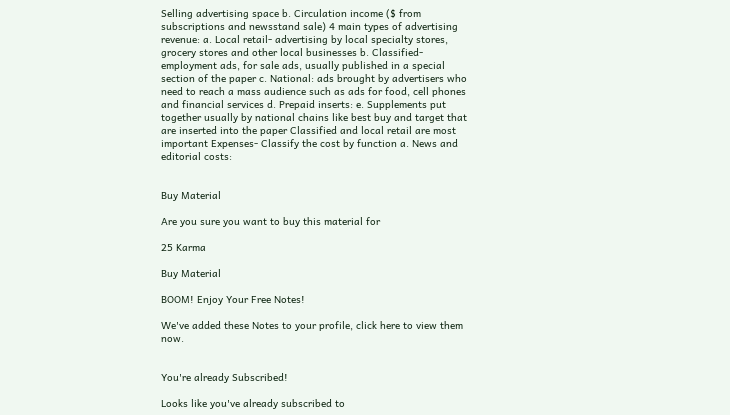Selling advertising space b. Circulation income ($ from subscriptions and newsstand sale) 4 main types of advertising revenue: a. Local retail- advertising by local specialty stores, grocery stores and other local businesses b. Classified- employment ads, for sale ads, usually published in a special section of the paper c. National: ads brought by advertisers who need to reach a mass audience such as ads for food, cell phones and financial services d. Prepaid inserts: e. Supplements put together usually by national chains like best buy and target that are inserted into the paper Classified and local retail are most important Expenses- Classify the cost by function a. News and editorial costs:


Buy Material

Are you sure you want to buy this material for

25 Karma

Buy Material

BOOM! Enjoy Your Free Notes!

We've added these Notes to your profile, click here to view them now.


You're already Subscribed!

Looks like you've already subscribed to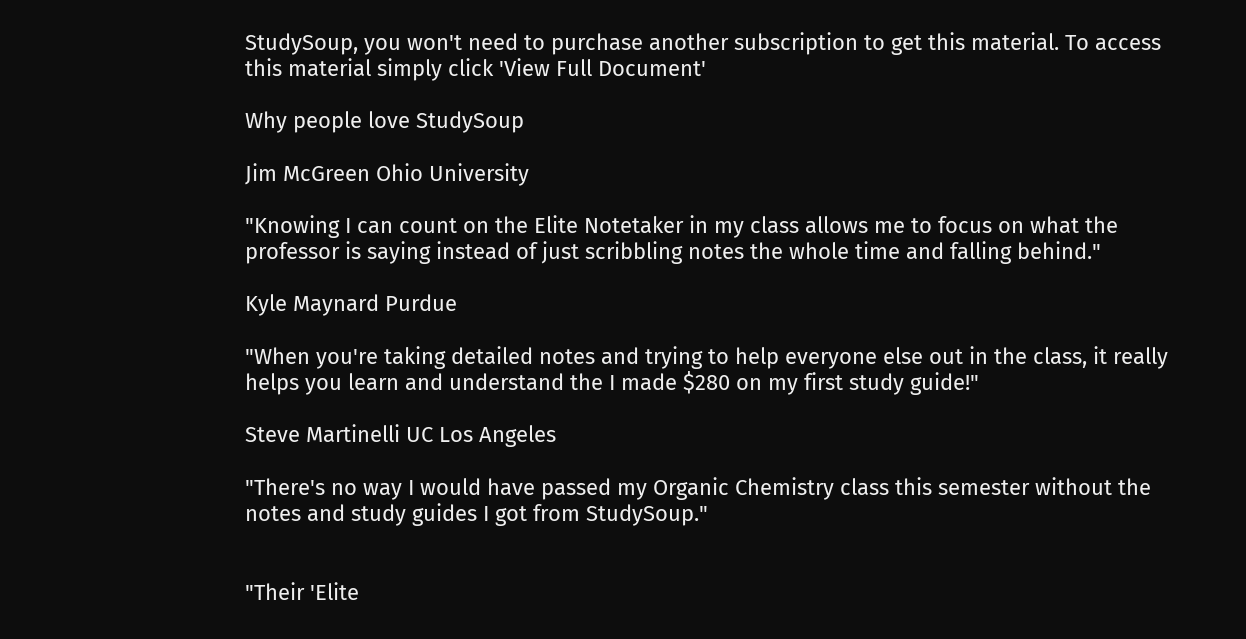StudySoup, you won't need to purchase another subscription to get this material. To access this material simply click 'View Full Document'

Why people love StudySoup

Jim McGreen Ohio University

"Knowing I can count on the Elite Notetaker in my class allows me to focus on what the professor is saying instead of just scribbling notes the whole time and falling behind."

Kyle Maynard Purdue

"When you're taking detailed notes and trying to help everyone else out in the class, it really helps you learn and understand the I made $280 on my first study guide!"

Steve Martinelli UC Los Angeles

"There's no way I would have passed my Organic Chemistry class this semester without the notes and study guides I got from StudySoup."


"Their 'Elite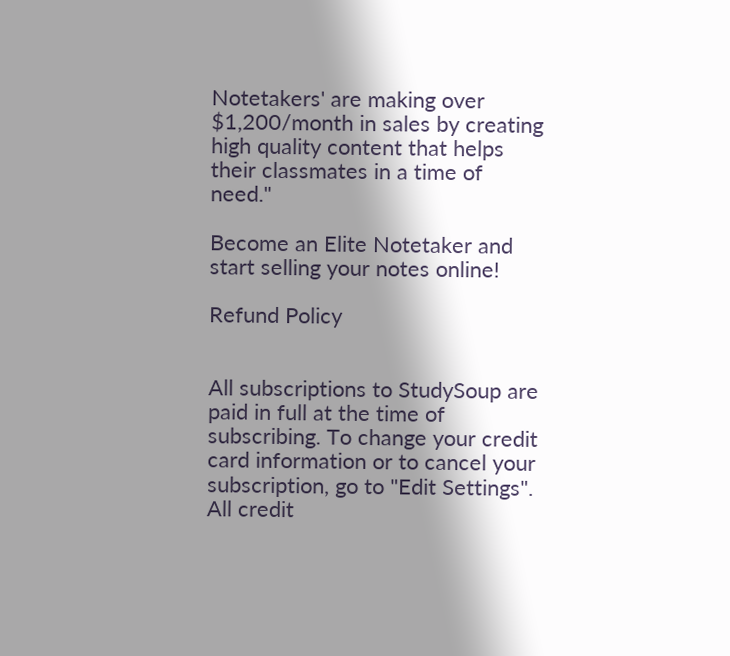Notetakers' are making over $1,200/month in sales by creating high quality content that helps their classmates in a time of need."

Become an Elite Notetaker and start selling your notes online!

Refund Policy


All subscriptions to StudySoup are paid in full at the time of subscribing. To change your credit card information or to cancel your subscription, go to "Edit Settings". All credit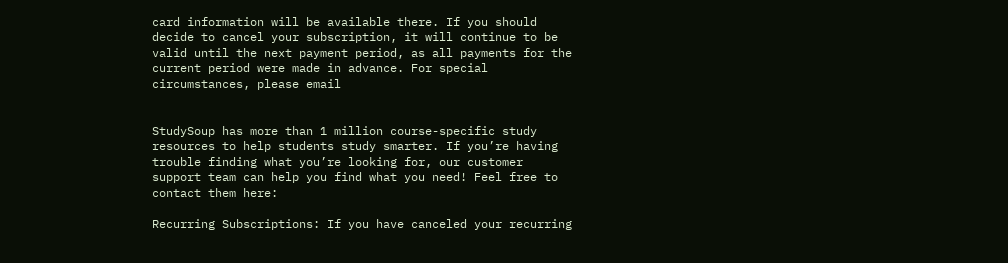card information will be available there. If you should decide to cancel your subscription, it will continue to be valid until the next payment period, as all payments for the current period were made in advance. For special circumstances, please email


StudySoup has more than 1 million course-specific study resources to help students study smarter. If you’re having trouble finding what you’re looking for, our customer support team can help you find what you need! Feel free to contact them here:

Recurring Subscriptions: If you have canceled your recurring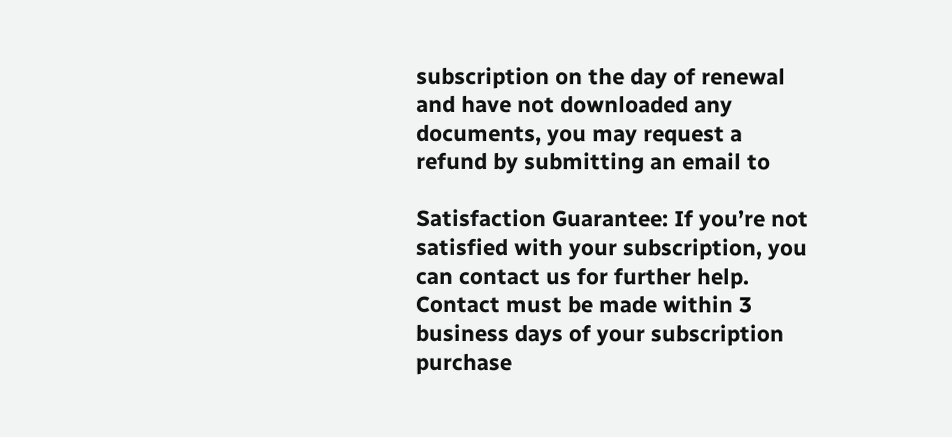subscription on the day of renewal and have not downloaded any documents, you may request a refund by submitting an email to

Satisfaction Guarantee: If you’re not satisfied with your subscription, you can contact us for further help. Contact must be made within 3 business days of your subscription purchase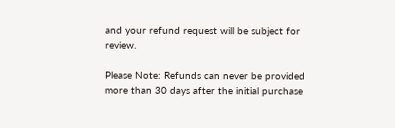and your refund request will be subject for review.

Please Note: Refunds can never be provided more than 30 days after the initial purchase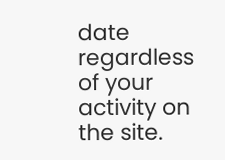date regardless of your activity on the site.